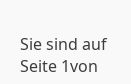Sie sind auf Seite 1von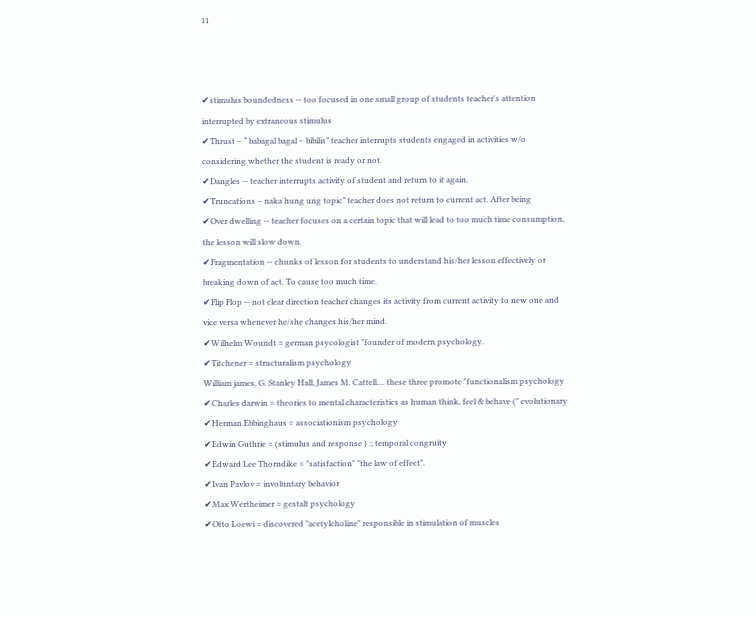11



✔stimulus boundedness -- too focused in one small group of students teacher's attention
interrupted by extraneous stimulus
✔Thrust – “ babagal bagal – bibilis” teacher interrupts students engaged in activities w/o
considering whether the student is ready or not.
✔Dangles -- teacher interrupts activity of student and return to it again.
✔Truncations – naka hung ung topic” teacher does not return to current act. After being
✔Over dwelling -- teacher focuses on a certain topic that will lead to too much time consumption,
the lesson will slow down.
✔Fragmentation -- chunks of lesson for students to understand his/her lesson effectively or
breaking down of act. To cause too much time.
✔Flip Flop -- not clear direction teacher changes its activity from current activity to new one and
vice versa whenever he/she changes his/her mind.
✔Wilhelm Woundt = german psycologist "founder of modern psychology.
✔Titchener = structuralism psychology
William james, G. Stanley Hall, James M. Cattell.... these three promote "functionalism psychology
✔Charles darwin = theories to mental characteristics as human think, feel & behave (" evolutionary
✔Herman Ebbinghaus = associationism psychology
✔Edwin Guthrie = (stimulus and response ) :; temporal congruity
✔Edward Lee Thorndike = "satisfaction" "the law of effect".
✔Ivan Pavlov = involuntary behavior
✔Max Wertheimer = gestalt psychology
✔Otto Loewi = discovered "acetylcholine" responsible in stimulation of muscles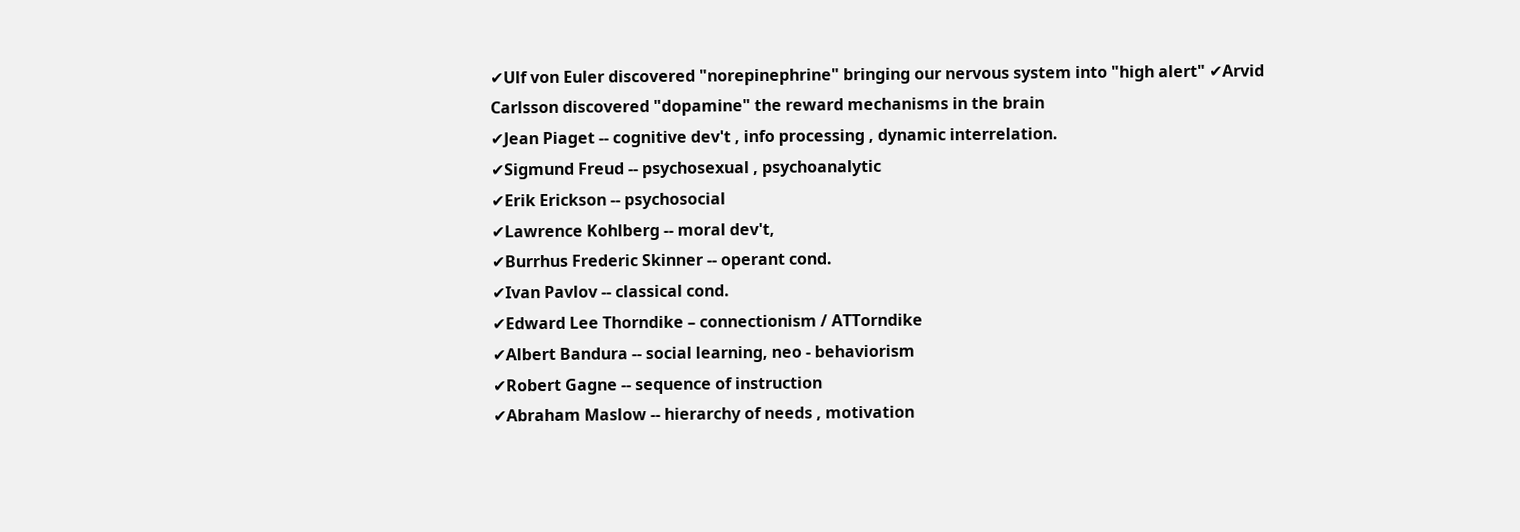✔Ulf von Euler discovered "norepinephrine" bringing our nervous system into "high alert" ✔Arvid
Carlsson discovered "dopamine" the reward mechanisms in the brain
✔Jean Piaget -- cognitive dev't , info processing , dynamic interrelation.
✔Sigmund Freud -- psychosexual , psychoanalytic
✔Erik Erickson -- psychosocial
✔Lawrence Kohlberg -- moral dev't,
✔Burrhus Frederic Skinner -- operant cond.
✔Ivan Pavlov -- classical cond.
✔Edward Lee Thorndike – connectionism / ATTorndike
✔Albert Bandura -- social learning, neo - behaviorism
✔Robert Gagne -- sequence of instruction
✔Abraham Maslow -- hierarchy of needs , motivation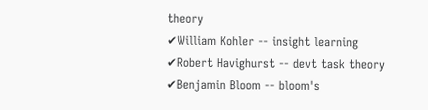theory
✔William Kohler -- insight learning
✔Robert Havighurst -- devt task theory
✔Benjamin Bloom -- bloom's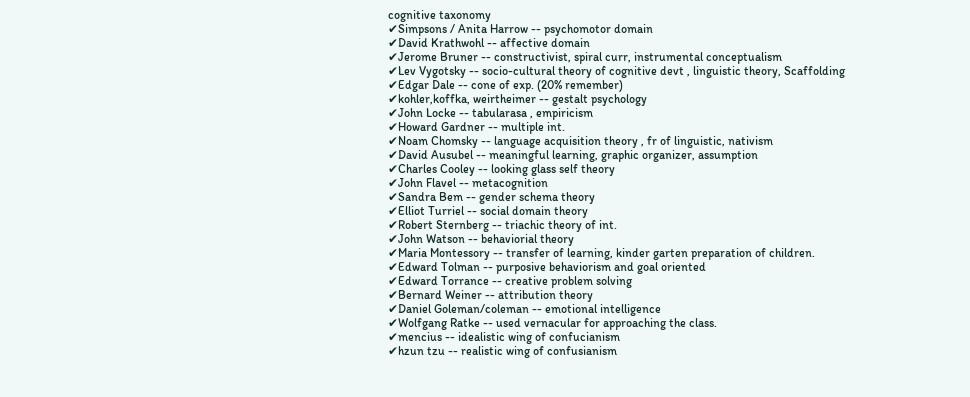cognitive taxonomy
✔Simpsons / Anita Harrow -- psychomotor domain
✔David Krathwohl -- affective domain
✔Jerome Bruner -- constructivist, spiral curr, instrumental conceptualism
✔Lev Vygotsky -- socio-cultural theory of cognitive devt , linguistic theory, Scaffolding
✔Edgar Dale -- cone of exp. (20% remember)
✔kohler,koffka, weirtheimer -- gestalt psychology
✔John Locke -- tabularasa , empiricism
✔Howard Gardner -- multiple int.
✔Noam Chomsky -- language acquisition theory , fr of linguistic, nativism
✔David Ausubel -- meaningful learning, graphic organizer, assumption
✔Charles Cooley -- looking glass self theory
✔John Flavel -- metacognition
✔Sandra Bem -- gender schema theory
✔Elliot Turriel -- social domain theory
✔Robert Sternberg -- triachic theory of int.
✔John Watson -- behaviorial theory
✔Maria Montessory -- transfer of learning, kinder garten preparation of children.
✔Edward Tolman -- purposive behaviorism and goal oriented
✔Edward Torrance -- creative problem solving
✔Bernard Weiner -- attribution theory
✔Daniel Goleman/coleman -- emotional intelligence
✔Wolfgang Ratke -- used vernacular for approaching the class.
✔mencius -- idealistic wing of confucianism
✔hzun tzu -- realistic wing of confusianism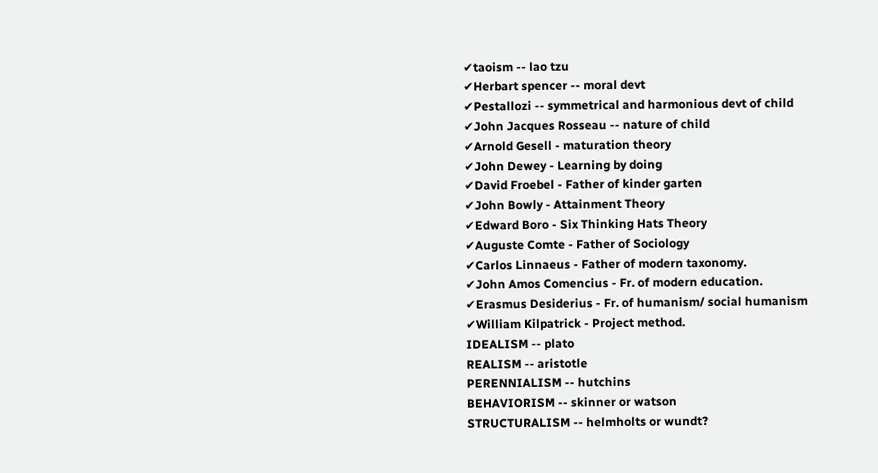✔taoism -- lao tzu
✔Herbart spencer -- moral devt
✔Pestallozi -- symmetrical and harmonious devt of child
✔John Jacques Rosseau -- nature of child
✔Arnold Gesell - maturation theory
✔John Dewey - Learning by doing
✔David Froebel - Father of kinder garten
✔John Bowly - Attainment Theory
✔Edward Boro - Six Thinking Hats Theory
✔Auguste Comte - Father of Sociology
✔Carlos Linnaeus - Father of modern taxonomy.
✔John Amos Comencius - Fr. of modern education.
✔Erasmus Desiderius - Fr. of humanism/ social humanism
✔William Kilpatrick - Project method.
IDEALISM -- plato
REALISM -- aristotle
PERENNIALISM -- hutchins
BEHAVIORISM -- skinner or watson
STRUCTURALISM -- helmholts or wundt?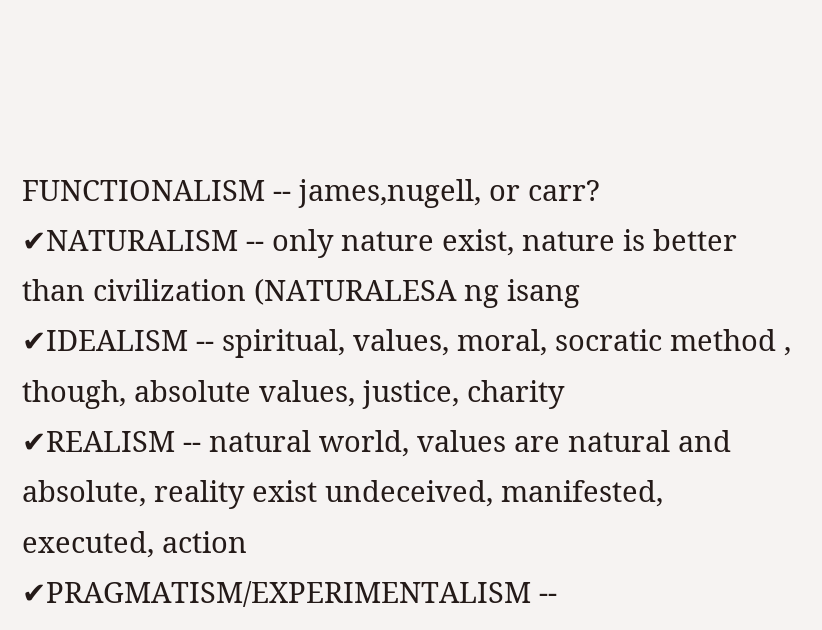FUNCTIONALISM -- james,nugell, or carr?
✔NATURALISM -- only nature exist, nature is better than civilization (NATURALESA ng isang
✔IDEALISM -- spiritual, values, moral, socratic method , though, absolute values, justice, charity
✔REALISM -- natural world, values are natural and absolute, reality exist undeceived, manifested,
executed, action
✔PRAGMATISM/EXPERIMENTALISM --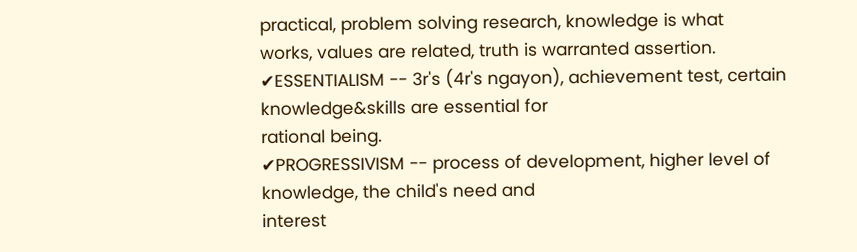practical, problem solving research, knowledge is what
works, values are related, truth is warranted assertion.
✔ESSENTIALISM -- 3r's (4r's ngayon), achievement test, certain knowledge&skills are essential for
rational being.
✔PROGRESSIVISM -- process of development, higher level of knowledge, the child's need and
interest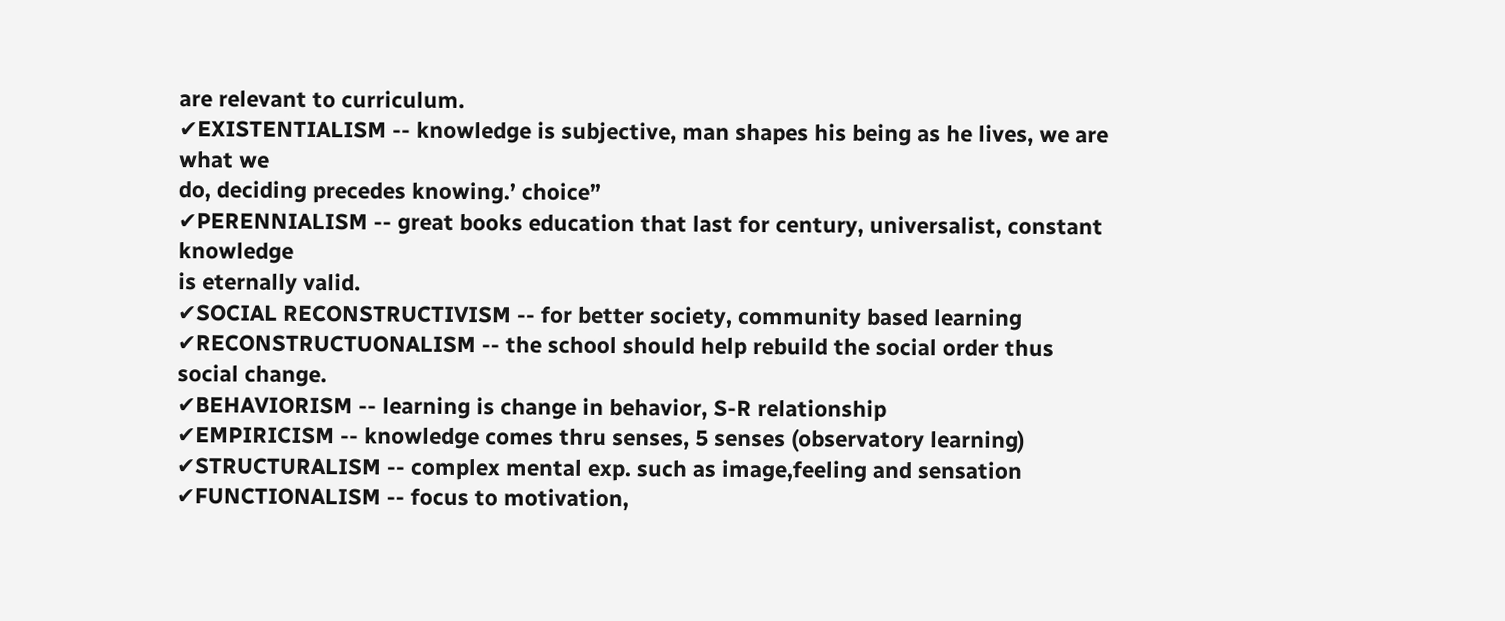are relevant to curriculum.
✔EXISTENTIALISM -- knowledge is subjective, man shapes his being as he lives, we are what we
do, deciding precedes knowing.’ choice”
✔PERENNIALISM -- great books education that last for century, universalist, constant knowledge
is eternally valid.
✔SOCIAL RECONSTRUCTIVISM -- for better society, community based learning
✔RECONSTRUCTUONALISM -- the school should help rebuild the social order thus social change.
✔BEHAVIORISM -- learning is change in behavior, S-R relationship
✔EMPIRICISM -- knowledge comes thru senses, 5 senses (observatory learning)
✔STRUCTURALISM -- complex mental exp. such as image,feeling and sensation
✔FUNCTIONALISM -- focus to motivation,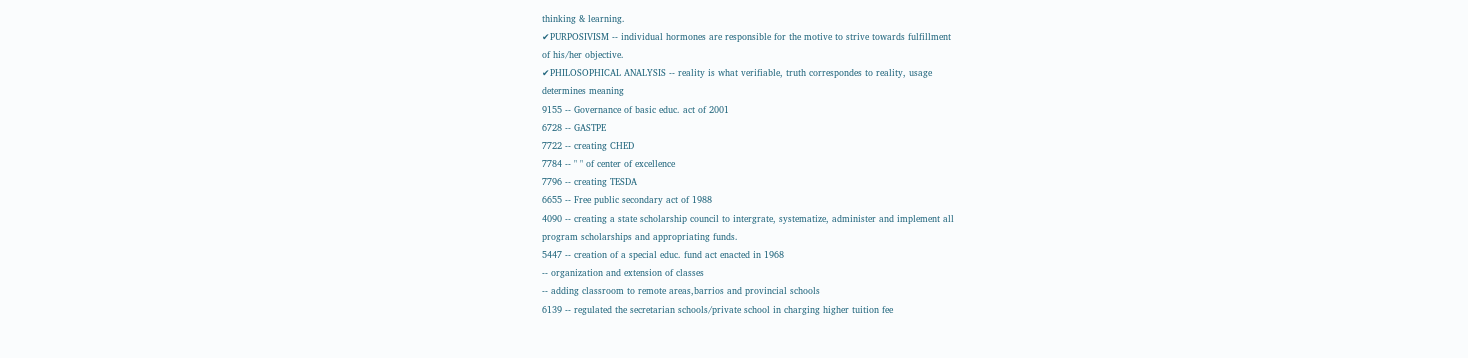thinking & learning.
✔PURPOSIVISM -- individual hormones are responsible for the motive to strive towards fulfillment
of his/her objective.
✔PHILOSOPHICAL ANALYSIS -- reality is what verifiable, truth correspondes to reality, usage
determines meaning
9155 -- Governance of basic educ. act of 2001
6728 -- GASTPE
7722 -- creating CHED
7784 -- " " of center of excellence
7796 -- creating TESDA
6655 -- Free public secondary act of 1988
4090 -- creating a state scholarship council to intergrate, systematize, administer and implement all
program scholarships and appropriating funds.
5447 -- creation of a special educ. fund act enacted in 1968
-- organization and extension of classes
-- adding classroom to remote areas,barrios and provincial schools
6139 -- regulated the secretarian schools/private school in charging higher tuition fee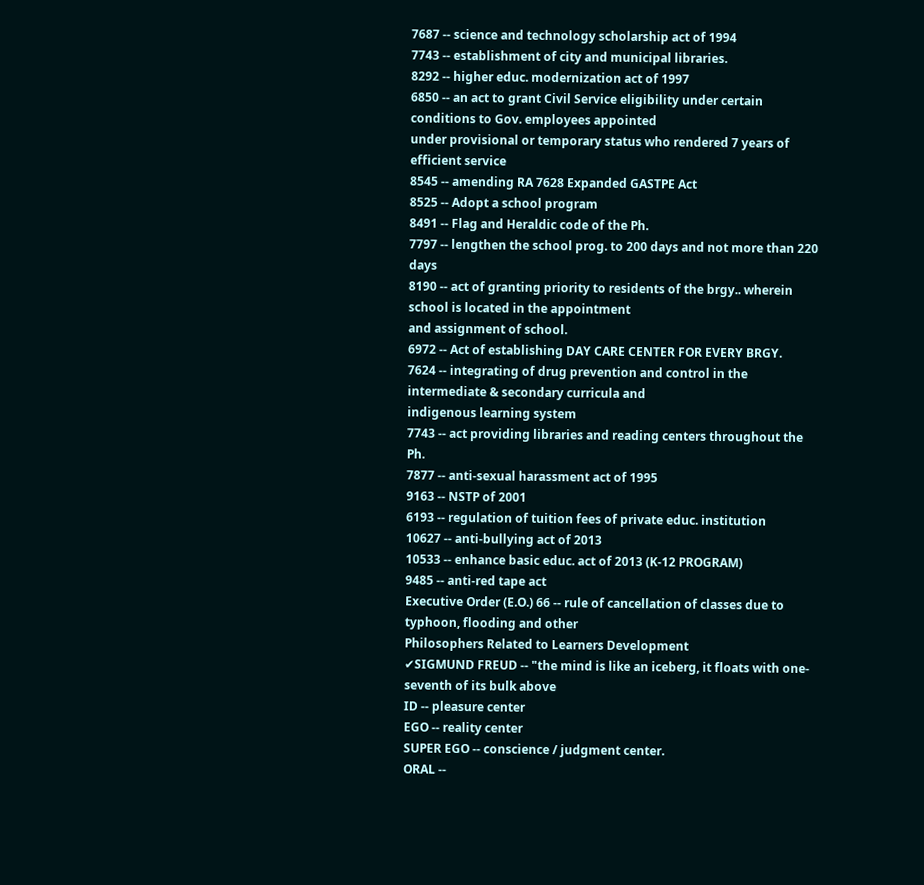7687 -- science and technology scholarship act of 1994
7743 -- establishment of city and municipal libraries.
8292 -- higher educ. modernization act of 1997
6850 -- an act to grant Civil Service eligibility under certain conditions to Gov. employees appointed
under provisional or temporary status who rendered 7 years of efficient service
8545 -- amending RA 7628 Expanded GASTPE Act
8525 -- Adopt a school program
8491 -- Flag and Heraldic code of the Ph.
7797 -- lengthen the school prog. to 200 days and not more than 220 days
8190 -- act of granting priority to residents of the brgy.. wherein school is located in the appointment
and assignment of school.
6972 -- Act of establishing DAY CARE CENTER FOR EVERY BRGY.
7624 -- integrating of drug prevention and control in the intermediate & secondary curricula and
indigenous learning system
7743 -- act providing libraries and reading centers throughout the Ph.
7877 -- anti-sexual harassment act of 1995
9163 -- NSTP of 2001
6193 -- regulation of tuition fees of private educ. institution
10627 -- anti-bullying act of 2013
10533 -- enhance basic educ. act of 2013 (K-12 PROGRAM)
9485 -- anti-red tape act
Executive Order (E.O.) 66 -- rule of cancellation of classes due to typhoon, flooding and other
Philosophers Related to Learners Development
✔SIGMUND FREUD -- "the mind is like an iceberg, it floats with one-seventh of its bulk above
ID -- pleasure center
EGO -- reality center
SUPER EGO -- conscience / judgment center.
ORAL --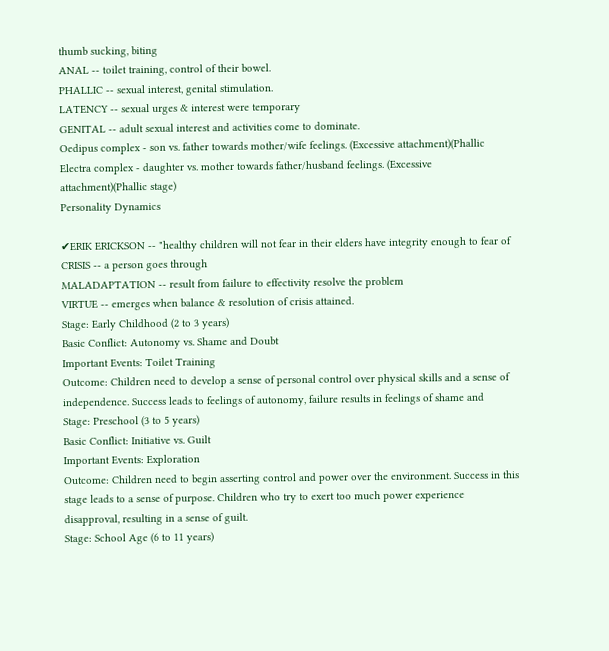thumb sucking, biting
ANAL -- toilet training, control of their bowel.
PHALLIC -- sexual interest, genital stimulation.
LATENCY -- sexual urges & interest were temporary
GENITAL -- adult sexual interest and activities come to dominate.
Oedipus complex - son vs. father towards mother/wife feelings. (Excessive attachment)(Phallic
Electra complex - daughter vs. mother towards father/husband feelings. (Excessive
attachment)(Phallic stage)
Personality Dynamics

✔ERIK ERICKSON -- "healthy children will not fear in their elders have integrity enough to fear of
CRISIS -- a person goes through
MALADAPTATION -- result from failure to effectivity resolve the problem
VIRTUE -- emerges when balance & resolution of crisis attained.
Stage: Early Childhood (2 to 3 years)
Basic Conflict: Autonomy vs. Shame and Doubt
Important Events: Toilet Training
Outcome: Children need to develop a sense of personal control over physical skills and a sense of
independence. Success leads to feelings of autonomy, failure results in feelings of shame and
Stage: Preschool (3 to 5 years)
Basic Conflict: Initiative vs. Guilt
Important Events: Exploration
Outcome: Children need to begin asserting control and power over the environment. Success in this
stage leads to a sense of purpose. Children who try to exert too much power experience
disapproval, resulting in a sense of guilt.
Stage: School Age (6 to 11 years)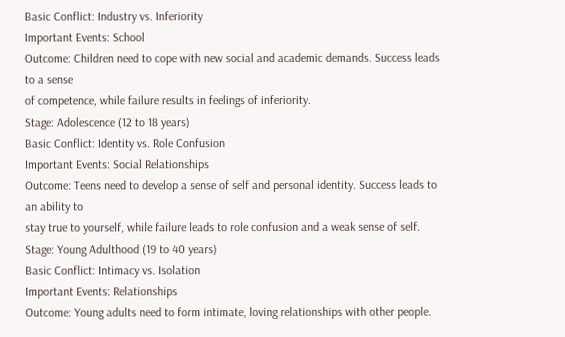Basic Conflict: Industry vs. Inferiority
Important Events: School
Outcome: Children need to cope with new social and academic demands. Success leads to a sense
of competence, while failure results in feelings of inferiority.
Stage: Adolescence (12 to 18 years)
Basic Conflict: Identity vs. Role Confusion
Important Events: Social Relationships
Outcome: Teens need to develop a sense of self and personal identity. Success leads to an ability to
stay true to yourself, while failure leads to role confusion and a weak sense of self.
Stage: Young Adulthood (19 to 40 years)
Basic Conflict: Intimacy vs. Isolation
Important Events: Relationships
Outcome: Young adults need to form intimate, loving relationships with other people.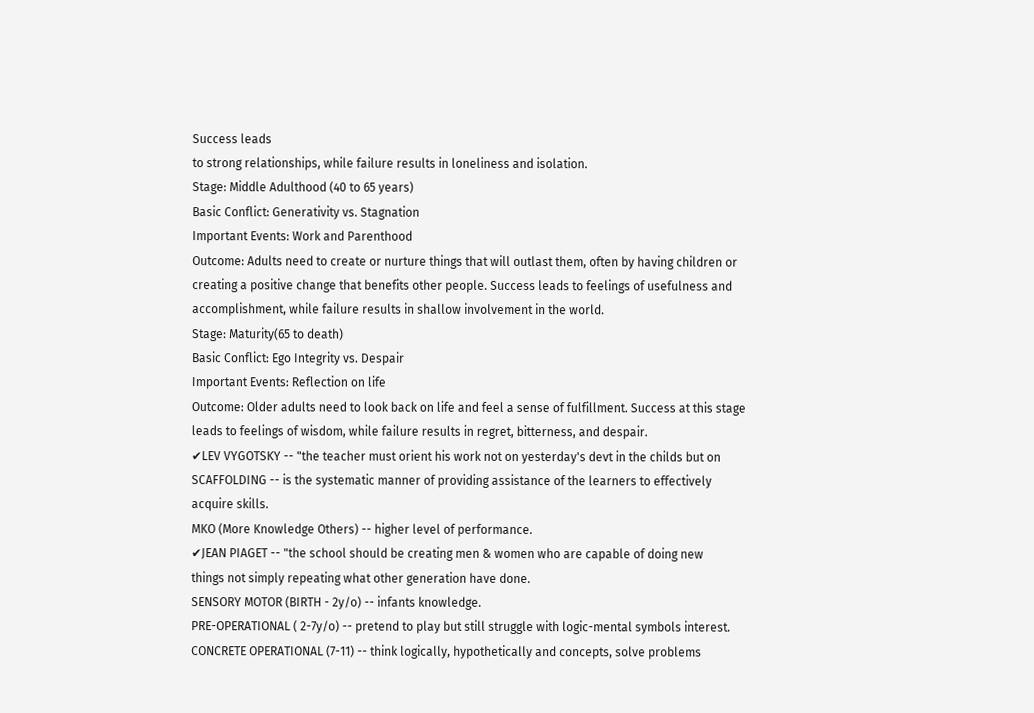Success leads
to strong relationships, while failure results in loneliness and isolation.
Stage: Middle Adulthood (40 to 65 years)
Basic Conflict: Generativity vs. Stagnation
Important Events: Work and Parenthood
Outcome: Adults need to create or nurture things that will outlast them, often by having children or
creating a positive change that benefits other people. Success leads to feelings of usefulness and
accomplishment, while failure results in shallow involvement in the world.
Stage: Maturity(65 to death)
Basic Conflict: Ego Integrity vs. Despair
Important Events: Reflection on life
Outcome: Older adults need to look back on life and feel a sense of fulfillment. Success at this stage
leads to feelings of wisdom, while failure results in regret, bitterness, and despair.
✔LEV VYGOTSKY -- "the teacher must orient his work not on yesterday's devt in the childs but on
SCAFFOLDING -- is the systematic manner of providing assistance of the learners to effectively
acquire skills.
MKO (More Knowledge Others) -- higher level of performance.
✔JEAN PIAGET -- "the school should be creating men & women who are capable of doing new
things not simply repeating what other generation have done.
SENSORY MOTOR (BIRTH - 2y/o) -- infants knowledge.
PRE-OPERATIONAL ( 2-7y/o) -- pretend to play but still struggle with logic-mental symbols interest.
CONCRETE OPERATIONAL (7-11) -- think logically, hypothetically and concepts, solve problems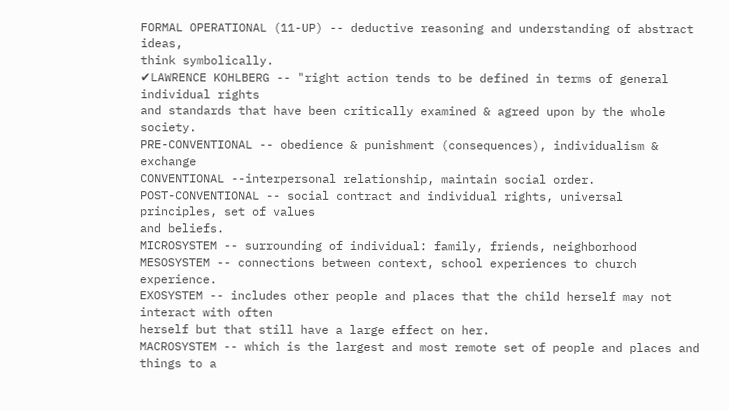FORMAL OPERATIONAL (11-UP) -- deductive reasoning and understanding of abstract ideas,
think symbolically.
✔LAWRENCE KOHLBERG -- "right action tends to be defined in terms of general individual rights
and standards that have been critically examined & agreed upon by the whole society.
PRE-CONVENTIONAL -- obedience & punishment (consequences), individualism & exchange
CONVENTIONAL --interpersonal relationship, maintain social order.
POST-CONVENTIONAL -- social contract and individual rights, universal principles, set of values
and beliefs.
MICROSYSTEM -- surrounding of individual: family, friends, neighborhood
MESOSYSTEM -- connections between context, school experiences to church experience.
EXOSYSTEM -- includes other people and places that the child herself may not interact with often
herself but that still have a large effect on her.
MACROSYSTEM -- which is the largest and most remote set of people and places and things to a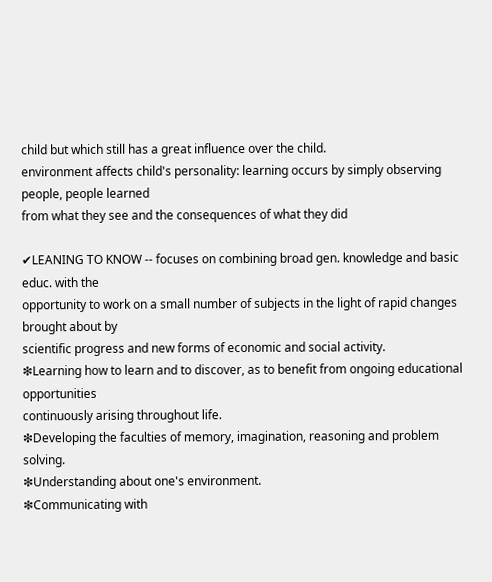child but which still has a great influence over the child.
environment affects child's personality: learning occurs by simply observing people, people learned
from what they see and the consequences of what they did

✔LEANING TO KNOW -- focuses on combining broad gen. knowledge and basic educ. with the
opportunity to work on a small number of subjects in the light of rapid changes brought about by
scientific progress and new forms of economic and social activity.
❇Learning how to learn and to discover, as to benefit from ongoing educational opportunities
continuously arising throughout life.
❇Developing the faculties of memory, imagination, reasoning and problem solving.
❇Understanding about one's environment.
❇Communicating with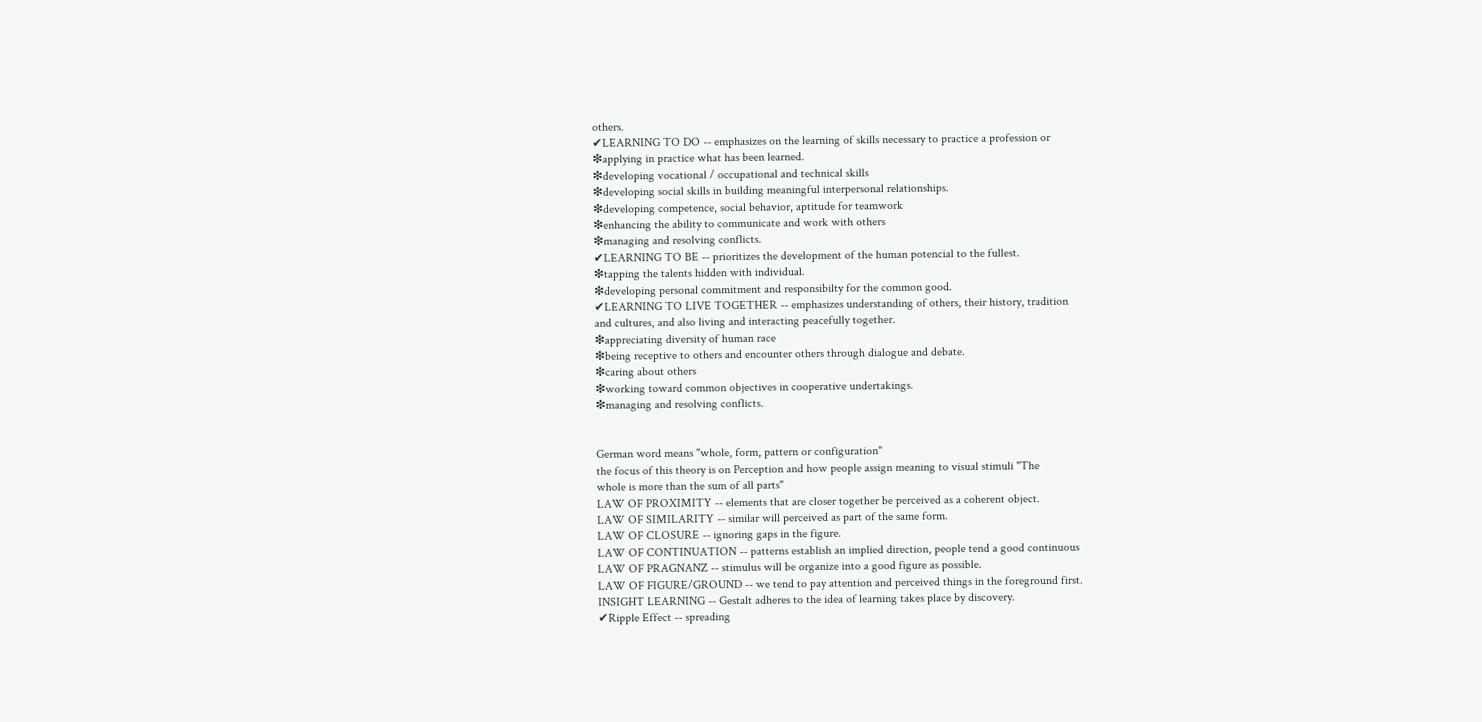others.
✔LEARNING TO DO -- emphasizes on the learning of skills necessary to practice a profession or
❇applying in practice what has been learned.
❇developing vocational / occupational and technical skills
❇developing social skills in building meaningful interpersonal relationships.
❇developing competence, social behavior, aptitude for teamwork
❇enhancing the ability to communicate and work with others
❇managing and resolving conflicts.
✔LEARNING TO BE -- prioritizes the development of the human potencial to the fullest.
❇tapping the talents hidden with individual.
❇developing personal commitment and responsibilty for the common good.
✔LEARNING TO LIVE TOGETHER -- emphasizes understanding of others, their history, tradition
and cultures, and also living and interacting peacefully together.
❇appreciating diversity of human race
❇being receptive to others and encounter others through dialogue and debate.
❇caring about others
❇working toward common objectives in cooperative undertakings.
❇managing and resolving conflicts.


German word means "whole, form, pattern or configuration"
the focus of this theory is on Perception and how people assign meaning to visual stimuli "The
whole is more than the sum of all parts"
LAW OF PROXIMITY -- elements that are closer together be perceived as a coherent object.
LAW OF SIMILARITY -- similar will perceived as part of the same form.
LAW OF CLOSURE -- ignoring gaps in the figure.
LAW OF CONTINUATION -- patterns establish an implied direction, people tend a good continuous
LAW OF PRAGNANZ -- stimulus will be organize into a good figure as possible.
LAW OF FIGURE/GROUND -- we tend to pay attention and perceived things in the foreground first.
INSIGHT LEARNING -- Gestalt adheres to the idea of learning takes place by discovery.
✔Ripple Effect -- spreading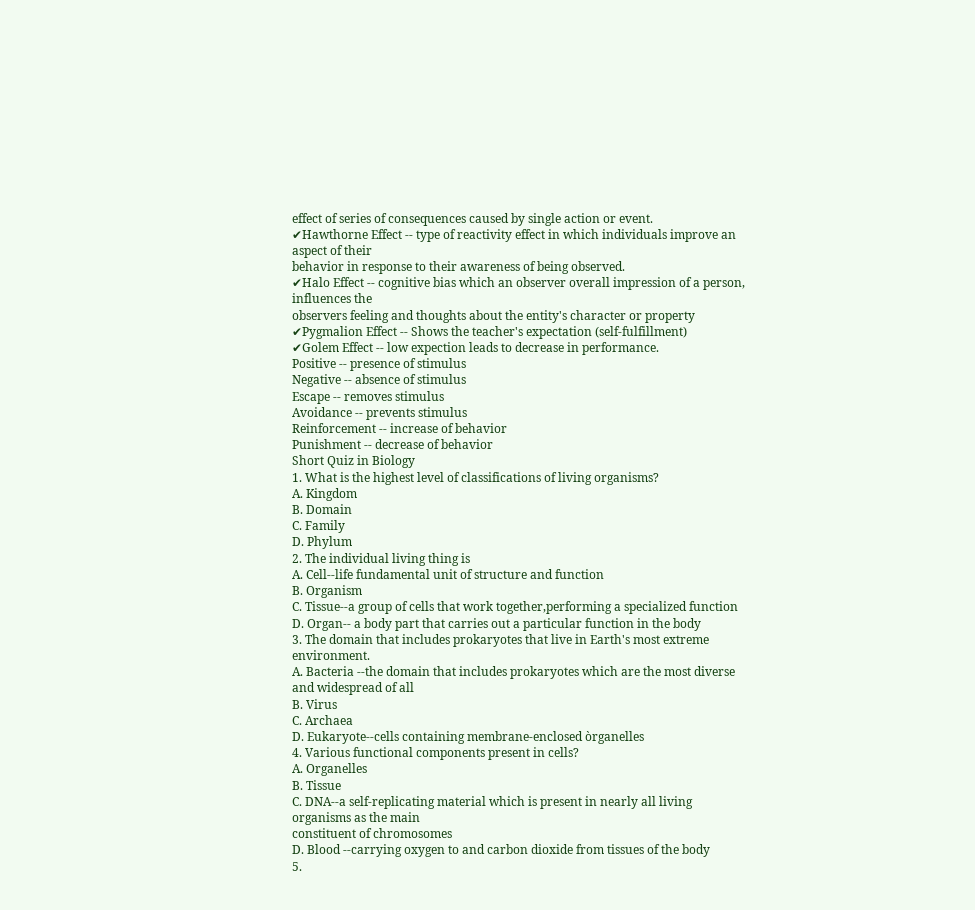effect of series of consequences caused by single action or event.
✔Hawthorne Effect -- type of reactivity effect in which individuals improve an aspect of their
behavior in response to their awareness of being observed.
✔Halo Effect -- cognitive bias which an observer overall impression of a person, influences the
observers feeling and thoughts about the entity's character or property
✔Pygmalion Effect -- Shows the teacher's expectation (self-fulfillment)
✔Golem Effect -- low expection leads to decrease in performance.
Positive -- presence of stimulus
Negative -- absence of stimulus
Escape -- removes stimulus
Avoidance -- prevents stimulus
Reinforcement -- increase of behavior
Punishment -- decrease of behavior
Short Quiz in Biology
1. What is the highest level of classifications of living organisms?
A. Kingdom
B. Domain
C. Family
D. Phylum
2. The individual living thing is
A. Cell--life fundamental unit of structure and function
B. Organism
C. Tissue--a group of cells that work together,performing a specialized function
D. Organ-- a body part that carries out a particular function in the body
3. The domain that includes prokaryotes that live in Earth's most extreme environment.
A. Bacteria --the domain that includes prokaryotes which are the most diverse and widespread of all
B. Virus
C. Archaea
D. Eukaryote--cells containing membrane-enclosed òrganelles
4. Various functional components present in cells?
A. Organelles
B. Tissue
C. DNA--a self-replicating material which is present in nearly all living organisms as the main
constituent of chromosomes
D. Blood --carrying oxygen to and carbon dioxide from tissues of the body
5.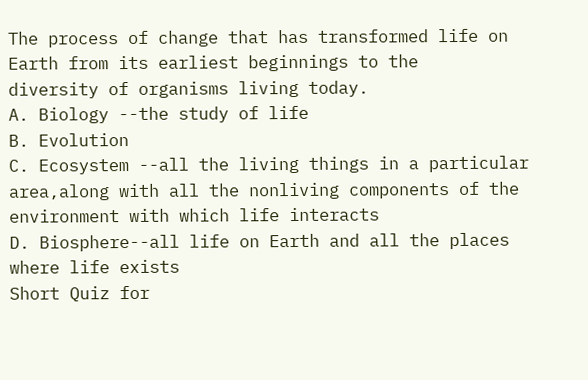The process of change that has transformed life on Earth from its earliest beginnings to the
diversity of organisms living today.
A. Biology --the study of life
B. Evolution
C. Ecosystem --all the living things in a particular area,along with all the nonliving components of the
environment with which life interacts
D. Biosphere--all life on Earth and all the places where life exists
Short Quiz for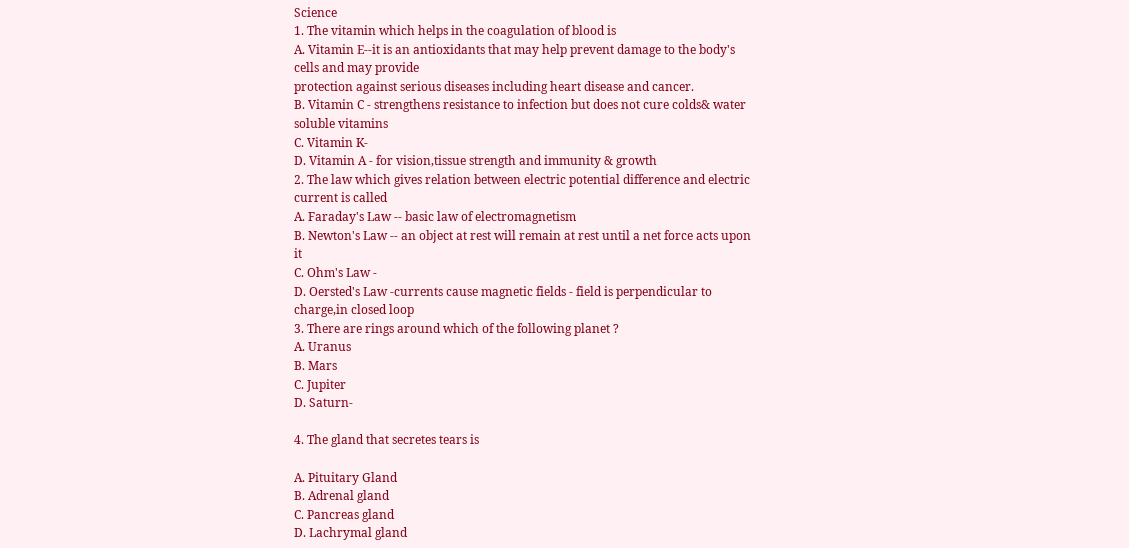Science
1. The vitamin which helps in the coagulation of blood is
A. Vitamin E--it is an antioxidants that may help prevent damage to the body's cells and may provide
protection against serious diseases including heart disease and cancer.
B. Vitamin C - strengthens resistance to infection but does not cure colds& water soluble vitamins
C. Vitamin K-
D. Vitamin A - for vision,tissue strength and immunity & growth
2. The law which gives relation between electric potential difference and electric current is called
A. Faraday's Law -- basic law of electromagnetism
B. Newton's Law -- an object at rest will remain at rest until a net force acts upon it
C. Ohm's Law -
D. Oersted's Law -currents cause magnetic fields - field is perpendicular to charge,in closed loop
3. There are rings around which of the following planet ?
A. Uranus
B. Mars
C. Jupiter
D. Saturn-

4. The gland that secretes tears is

A. Pituitary Gland
B. Adrenal gland
C. Pancreas gland
D. Lachrymal gland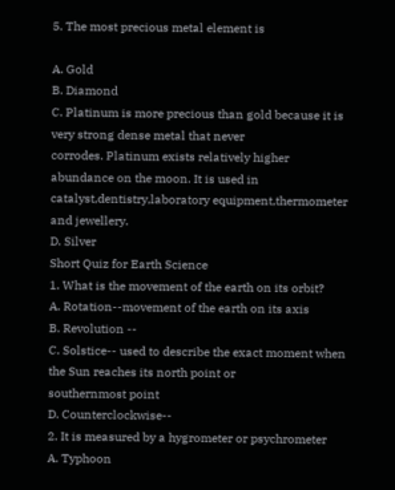5. The most precious metal element is

A. Gold
B. Diamond
C. Platinum is more precious than gold because it is very strong dense metal that never
corrodes. Platinum exists relatively higher abundance on the moon. It is used in
catalyst,dentistry,laboratory equipment,thermometer and jewellery.
D. Silver
Short Quiz for Earth Science
1. What is the movement of the earth on its orbit?
A. Rotation--movement of the earth on its axis
B. Revolution --
C. Solstice-- used to describe the exact moment when the Sun reaches its north point or
southernmost point
D. Counterclockwise--
2. It is measured by a hygrometer or psychrometer
A. Typhoon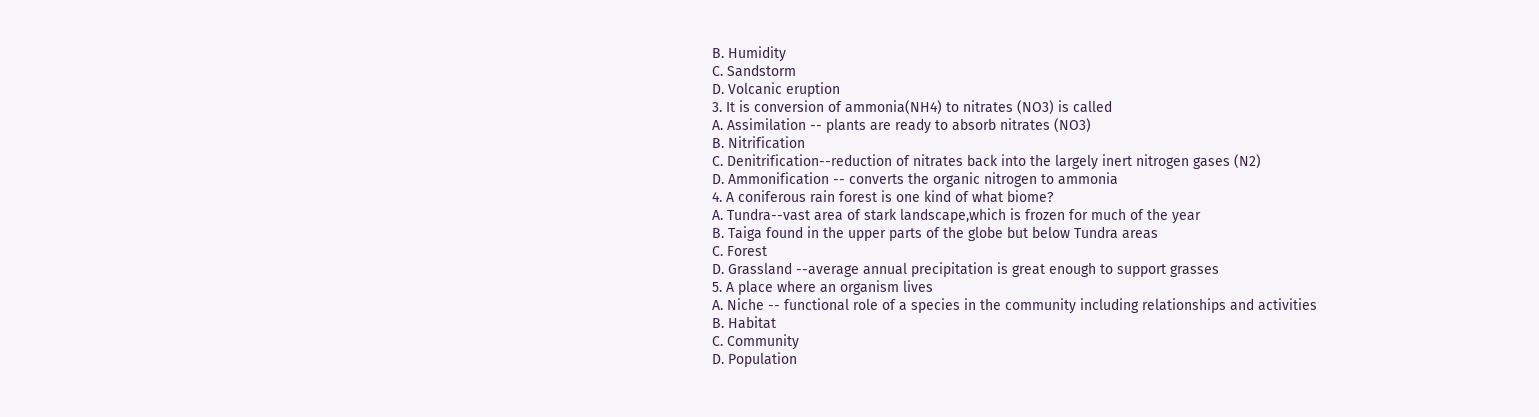B. Humidity
C. Sandstorm
D. Volcanic eruption
3. It is conversion of ammonia(NH4) to nitrates (NO3) is called
A. Assimilation -- plants are ready to absorb nitrates (NO3)
B. Nitrification
C. Denitrification--reduction of nitrates back into the largely inert nitrogen gases (N2)
D. Ammonification -- converts the organic nitrogen to ammonia
4. A coniferous rain forest is one kind of what biome?
A. Tundra--vast area of stark landscape,which is frozen for much of the year
B. Taiga found in the upper parts of the globe but below Tundra areas
C. Forest
D. Grassland --average annual precipitation is great enough to support grasses
5. A place where an organism lives
A. Niche -- functional role of a species in the community including relationships and activities
B. Habitat
C. Community
D. Population